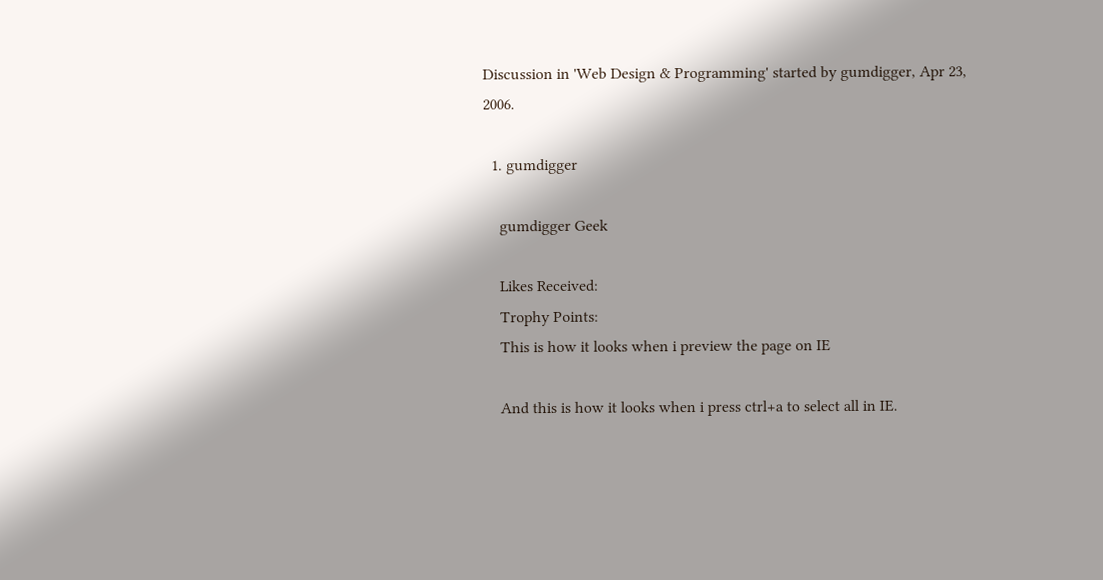Discussion in 'Web Design & Programming' started by gumdigger, Apr 23, 2006.

  1. gumdigger

    gumdigger Geek

    Likes Received:
    Trophy Points:
    This is how it looks when i preview the page on IE

    And this is how it looks when i press ctrl+a to select all in IE.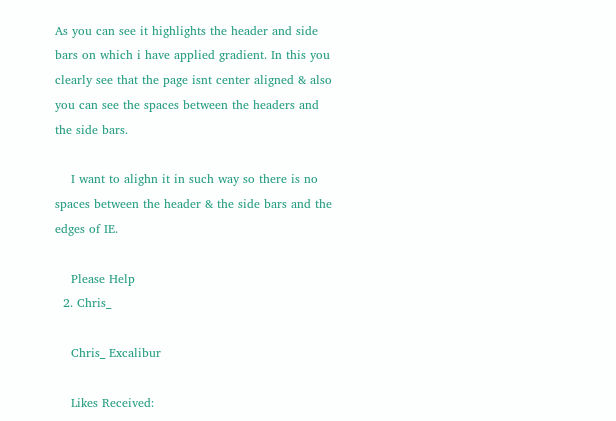As you can see it highlights the header and side bars on which i have applied gradient. In this you clearly see that the page isnt center aligned & also you can see the spaces between the headers and the side bars.

    I want to alighn it in such way so there is no spaces between the header & the side bars and the edges of IE.

    Please Help
  2. Chris_

    Chris_ Excalibur

    Likes Received: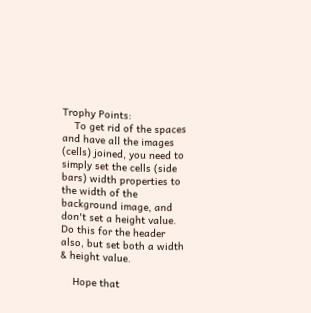Trophy Points:
    To get rid of the spaces and have all the images (cells) joined, you need to simply set the cells (side bars) width properties to the width of the background image, and don't set a height value. Do this for the header also, but set both a width & height value.

    Hope that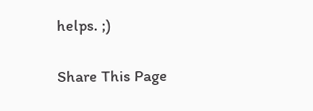helps. ;)

Share This Page